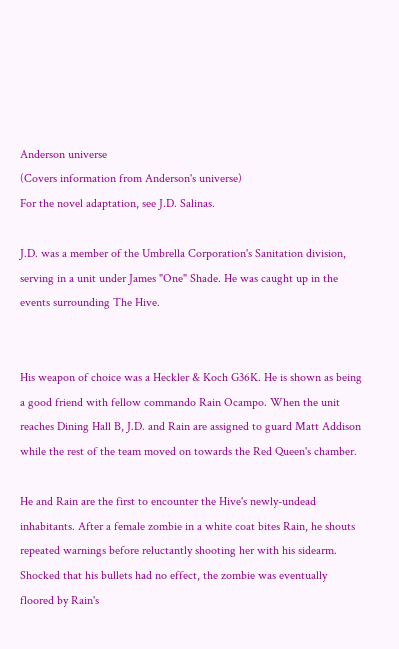Anderson universe
(Covers information from Anderson's universe)
For the novel adaptation, see J.D. Salinas.

J.D. was a member of the Umbrella Corporation's Sanitation division, serving in a unit under James "One" Shade. He was caught up in the events surrounding The Hive.


His weapon of choice was a Heckler & Koch G36K. He is shown as being a good friend with fellow commando Rain Ocampo. When the unit reaches Dining Hall B, J.D. and Rain are assigned to guard Matt Addison while the rest of the team moved on towards the Red Queen's chamber.

He and Rain are the first to encounter the Hive's newly-undead inhabitants. After a female zombie in a white coat bites Rain, he shouts repeated warnings before reluctantly shooting her with his sidearm. Shocked that his bullets had no effect, the zombie was eventually floored by Rain's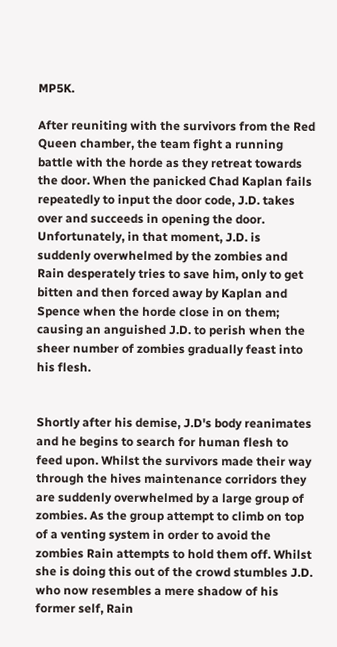MP5K.

After reuniting with the survivors from the Red Queen chamber, the team fight a running battle with the horde as they retreat towards the door. When the panicked Chad Kaplan fails repeatedly to input the door code, J.D. takes over and succeeds in opening the door. Unfortunately, in that moment, J.D. is suddenly overwhelmed by the zombies and Rain desperately tries to save him, only to get bitten and then forced away by Kaplan and Spence when the horde close in on them; causing an anguished J.D. to perish when the sheer number of zombies gradually feast into his flesh.


Shortly after his demise, J.D's body reanimates and he begins to search for human flesh to feed upon. Whilst the survivors made their way through the hives maintenance corridors they are suddenly overwhelmed by a large group of zombies. As the group attempt to climb on top of a venting system in order to avoid the zombies Rain attempts to hold them off. Whilst she is doing this out of the crowd stumbles J.D. who now resembles a mere shadow of his former self, Rain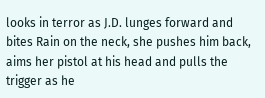looks in terror as J.D. lunges forward and bites Rain on the neck, she pushes him back, aims her pistol at his head and pulls the trigger as he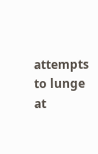attempts to lunge at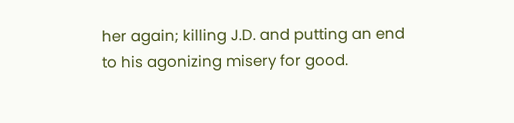her again; killing J.D. and putting an end to his agonizing misery for good.